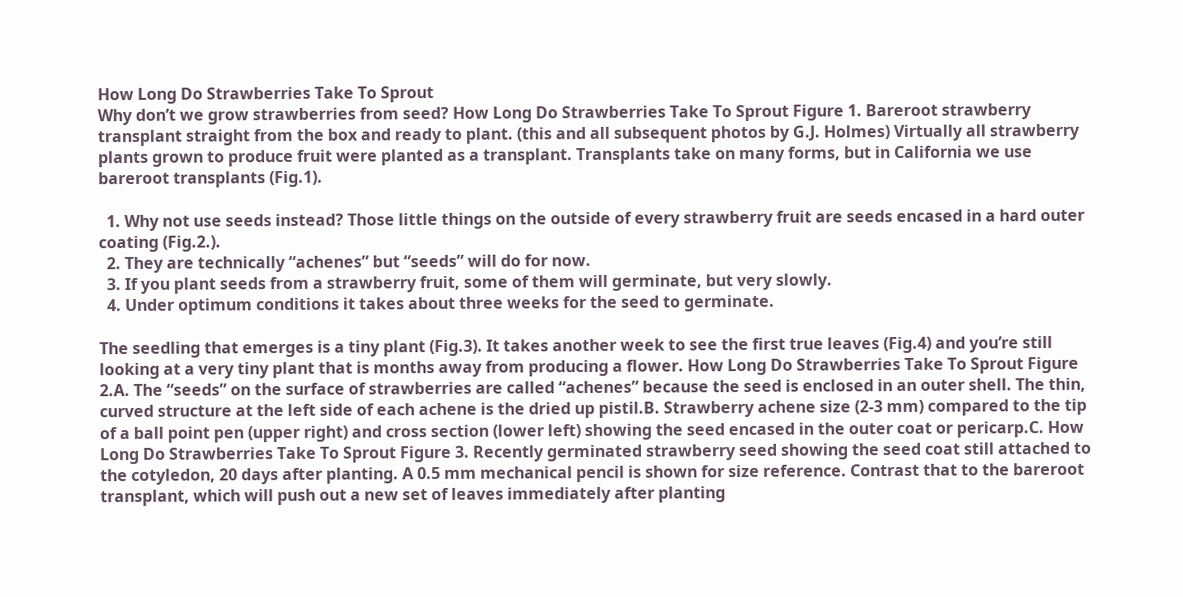How Long Do Strawberries Take To Sprout
Why don’t we grow strawberries from seed? How Long Do Strawberries Take To Sprout Figure 1. Bareroot strawberry transplant straight from the box and ready to plant. (this and all subsequent photos by G.J. Holmes) Virtually all strawberry plants grown to produce fruit were planted as a transplant. Transplants take on many forms, but in California we use bareroot transplants (Fig.1).

  1. Why not use seeds instead? Those little things on the outside of every strawberry fruit are seeds encased in a hard outer coating (Fig.2.).
  2. They are technically “achenes” but “seeds” will do for now.
  3. If you plant seeds from a strawberry fruit, some of them will germinate, but very slowly.
  4. Under optimum conditions it takes about three weeks for the seed to germinate.

The seedling that emerges is a tiny plant (Fig.3). It takes another week to see the first true leaves (Fig.4) and you’re still looking at a very tiny plant that is months away from producing a flower. How Long Do Strawberries Take To Sprout Figure 2.A. The “seeds” on the surface of strawberries are called “achenes” because the seed is enclosed in an outer shell. The thin, curved structure at the left side of each achene is the dried up pistil.B. Strawberry achene size (2-3 mm) compared to the tip of a ball point pen (upper right) and cross section (lower left) showing the seed encased in the outer coat or pericarp.C. How Long Do Strawberries Take To Sprout Figure 3. Recently germinated strawberry seed showing the seed coat still attached to the cotyledon, 20 days after planting. A 0.5 mm mechanical pencil is shown for size reference. Contrast that to the bareroot transplant, which will push out a new set of leaves immediately after planting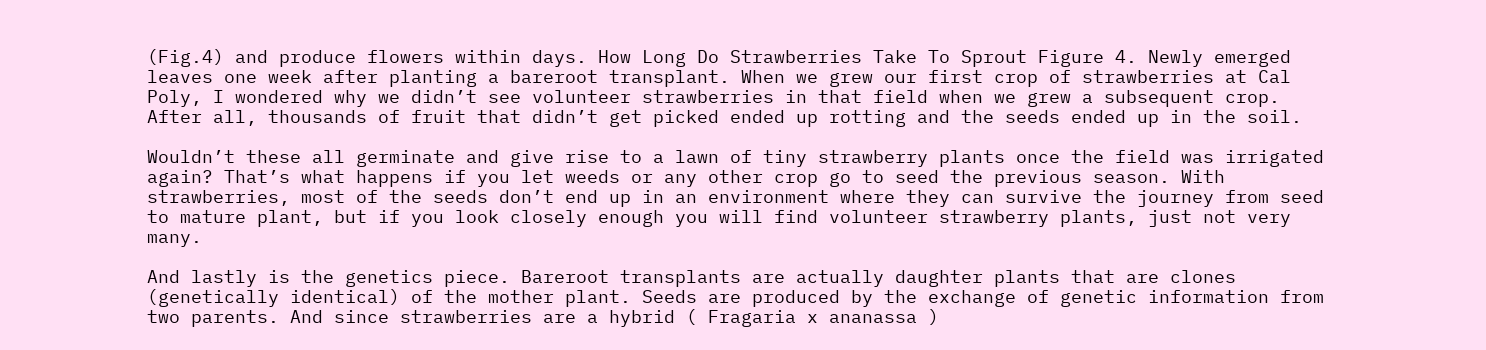(Fig.4) and produce flowers within days. How Long Do Strawberries Take To Sprout Figure 4. Newly emerged leaves one week after planting a bareroot transplant. When we grew our first crop of strawberries at Cal Poly, I wondered why we didn’t see volunteer strawberries in that field when we grew a subsequent crop. After all, thousands of fruit that didn’t get picked ended up rotting and the seeds ended up in the soil.

Wouldn’t these all germinate and give rise to a lawn of tiny strawberry plants once the field was irrigated again? That’s what happens if you let weeds or any other crop go to seed the previous season. With strawberries, most of the seeds don’t end up in an environment where they can survive the journey from seed to mature plant, but if you look closely enough you will find volunteer strawberry plants, just not very many.

And lastly is the genetics piece. Bareroot transplants are actually daughter plants that are clones (genetically identical) of the mother plant. Seeds are produced by the exchange of genetic information from two parents. And since strawberries are a hybrid ( Fragaria x ananassa )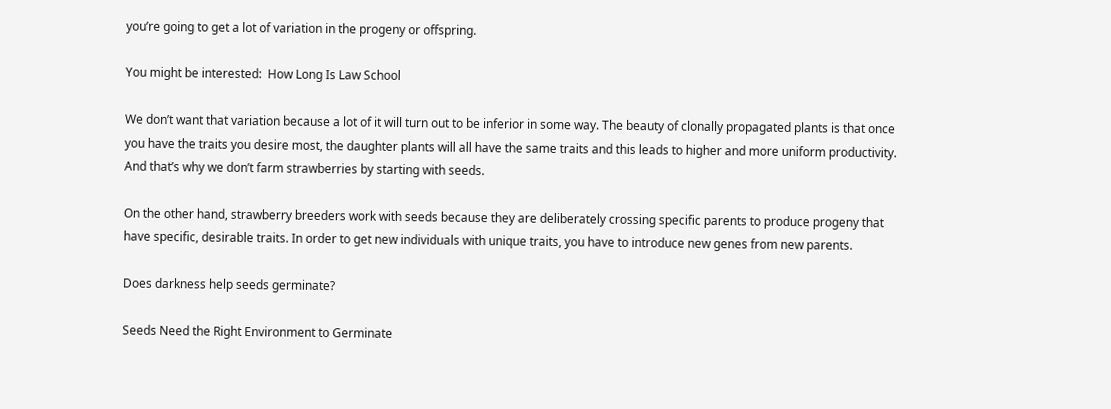you’re going to get a lot of variation in the progeny or offspring.

You might be interested:  How Long Is Law School

We don’t want that variation because a lot of it will turn out to be inferior in some way. The beauty of clonally propagated plants is that once you have the traits you desire most, the daughter plants will all have the same traits and this leads to higher and more uniform productivity. And that’s why we don’t farm strawberries by starting with seeds.

On the other hand, strawberry breeders work with seeds because they are deliberately crossing specific parents to produce progeny that have specific, desirable traits. In order to get new individuals with unique traits, you have to introduce new genes from new parents.

Does darkness help seeds germinate?

Seeds Need the Right Environment to Germinate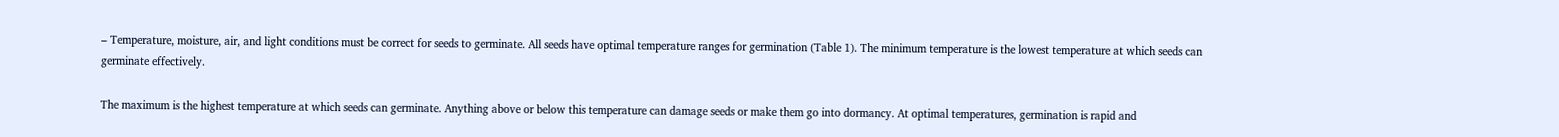– Temperature, moisture, air, and light conditions must be correct for seeds to germinate. All seeds have optimal temperature ranges for germination (Table 1). The minimum temperature is the lowest temperature at which seeds can germinate effectively.

The maximum is the highest temperature at which seeds can germinate. Anything above or below this temperature can damage seeds or make them go into dormancy. At optimal temperatures, germination is rapid and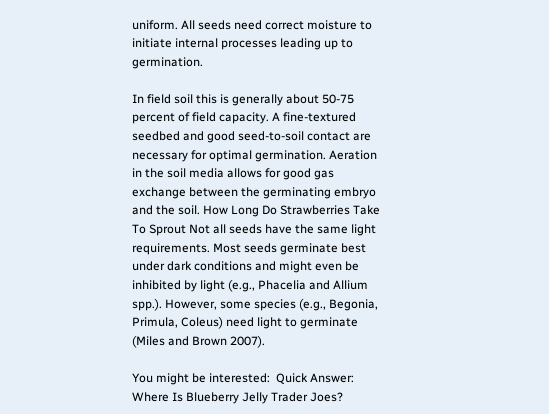uniform. All seeds need correct moisture to initiate internal processes leading up to germination.

In field soil this is generally about 50-75 percent of field capacity. A fine-textured seedbed and good seed-to-soil contact are necessary for optimal germination. Aeration in the soil media allows for good gas exchange between the germinating embryo and the soil. How Long Do Strawberries Take To Sprout Not all seeds have the same light requirements. Most seeds germinate best under dark conditions and might even be inhibited by light (e.g., Phacelia and Allium spp.). However, some species (e.g., Begonia, Primula, Coleus) need light to germinate (Miles and Brown 2007).

You might be interested:  Quick Answer: Where Is Blueberry Jelly Trader Joes?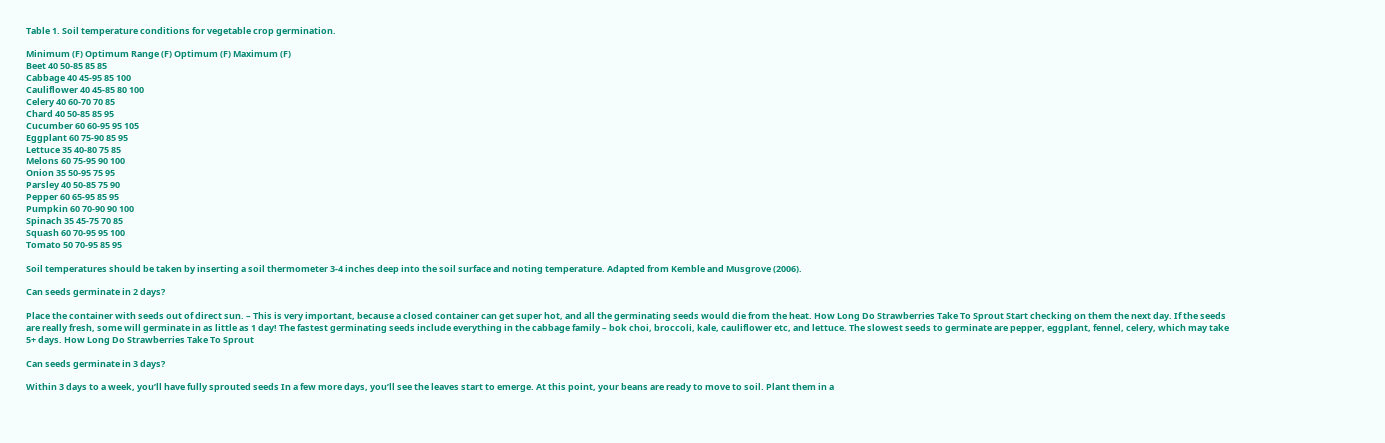Table 1. Soil temperature conditions for vegetable crop germination.

Minimum (F) Optimum Range (F) Optimum (F) Maximum (F)
Beet 40 50-85 85 85
Cabbage 40 45-95 85 100
Cauliflower 40 45-85 80 100
Celery 40 60-70 70 85
Chard 40 50-85 85 95
Cucumber 60 60-95 95 105
Eggplant 60 75-90 85 95
Lettuce 35 40-80 75 85
Melons 60 75-95 90 100
Onion 35 50-95 75 95
Parsley 40 50-85 75 90
Pepper 60 65-95 85 95
Pumpkin 60 70-90 90 100
Spinach 35 45-75 70 85
Squash 60 70-95 95 100
Tomato 50 70-95 85 95

Soil temperatures should be taken by inserting a soil thermometer 3-4 inches deep into the soil surface and noting temperature. Adapted from Kemble and Musgrove (2006).

Can seeds germinate in 2 days?

Place the container with seeds out of direct sun. – This is very important, because a closed container can get super hot, and all the germinating seeds would die from the heat. How Long Do Strawberries Take To Sprout Start checking on them the next day. If the seeds are really fresh, some will germinate in as little as 1 day! The fastest germinating seeds include everything in the cabbage family – bok choi, broccoli, kale, cauliflower etc, and lettuce. The slowest seeds to germinate are pepper, eggplant, fennel, celery, which may take 5+ days. How Long Do Strawberries Take To Sprout

Can seeds germinate in 3 days?

Within 3 days to a week, you’ll have fully sprouted seeds In a few more days, you’ll see the leaves start to emerge. At this point, your beans are ready to move to soil. Plant them in a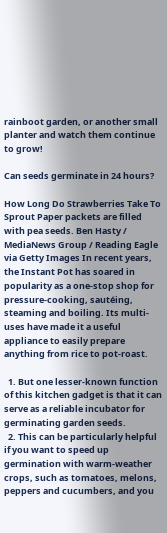rainboot garden, or another small planter and watch them continue to grow!

Can seeds germinate in 24 hours?

How Long Do Strawberries Take To Sprout Paper packets are filled with pea seeds. Ben Hasty / MediaNews Group / Reading Eagle via Getty Images In recent years, the Instant Pot has soared in popularity as a one-stop shop for pressure-cooking, sautéing, steaming and boiling. Its multi-uses have made it a useful appliance to easily prepare anything from rice to pot-roast.

  1. But one lesser-known function of this kitchen gadget is that it can serve as a reliable incubator for germinating garden seeds.
  2. This can be particularly helpful if you want to speed up germination with warm-weather crops, such as tomatoes, melons, peppers and cucumbers, and you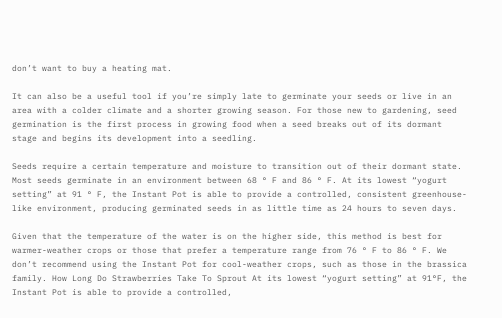don’t want to buy a heating mat.

It can also be a useful tool if you’re simply late to germinate your seeds or live in an area with a colder climate and a shorter growing season. For those new to gardening, seed germination is the first process in growing food when a seed breaks out of its dormant stage and begins its development into a seedling.

Seeds require a certain temperature and moisture to transition out of their dormant state. Most seeds germinate in an environment between 68 ° F and 86 ° F. At its lowest “yogurt setting” at 91 ° F, the Instant Pot is able to provide a controlled, consistent greenhouse-like environment, producing germinated seeds in as little time as 24 hours to seven days.

Given that the temperature of the water is on the higher side, this method is best for warmer-weather crops or those that prefer a temperature range from 76 ° F to 86 ° F. We don’t recommend using the Instant Pot for cool-weather crops, such as those in the brassica family. How Long Do Strawberries Take To Sprout At its lowest “yogurt setting” at 91°F, the Instant Pot is able to provide a controlled,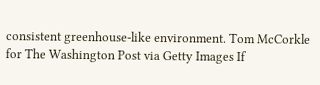consistent greenhouse-like environment. Tom McCorkle for The Washington Post via Getty Images If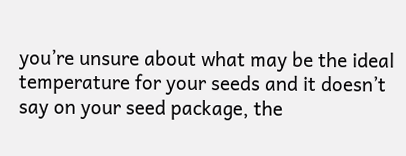you’re unsure about what may be the ideal temperature for your seeds and it doesn’t say on your seed package, the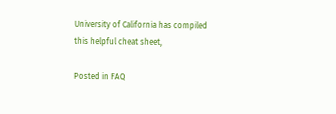University of California has compiled this helpful cheat sheet,

Posted in FAQ